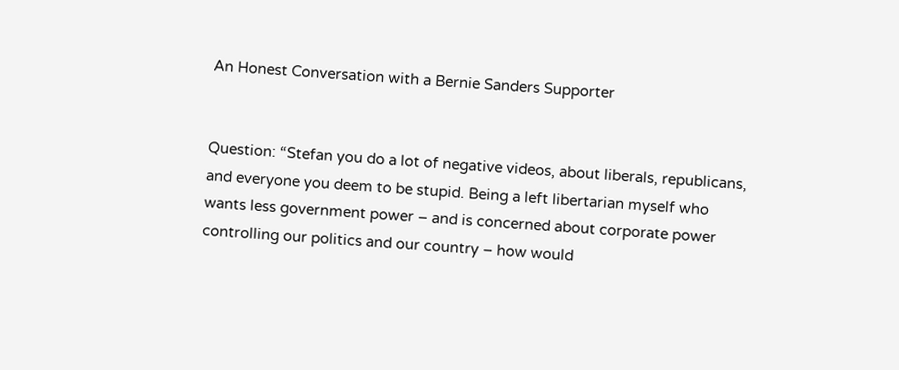An Honest Conversation with a Bernie Sanders Supporter


Question: “Stefan you do a lot of negative videos, about liberals, republicans, and everyone you deem to be stupid. Being a left libertarian myself who wants less government power – and is concerned about corporate power controlling our politics and our country – how would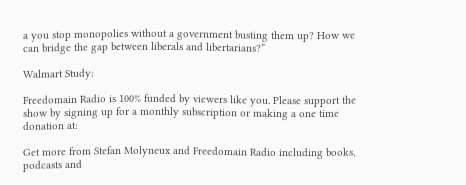a you stop monopolies without a government busting them up? How we can bridge the gap between liberals and libertarians?”

Walmart Study:

Freedomain Radio is 100% funded by viewers like you. Please support the show by signing up for a monthly subscription or making a one time donation at:

Get more from Stefan Molyneux and Freedomain Radio including books, podcasts and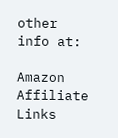other info at:

Amazon Affiliate Links